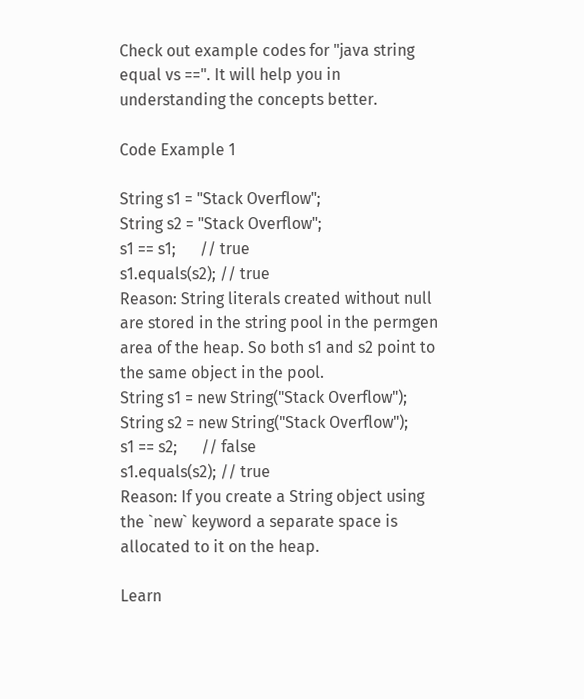Check out example codes for "java string equal vs ==". It will help you in understanding the concepts better.

Code Example 1

String s1 = "Stack Overflow";
String s2 = "Stack Overflow";
s1 == s1;      // true
s1.equals(s2); // true
Reason: String literals created without null are stored in the string pool in the permgen area of the heap. So both s1 and s2 point to the same object in the pool.
String s1 = new String("Stack Overflow");
String s2 = new String("Stack Overflow");
s1 == s2;      // false
s1.equals(s2); // true
Reason: If you create a String object using the `new` keyword a separate space is allocated to it on the heap.

Learn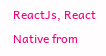ReactJs, React Native from